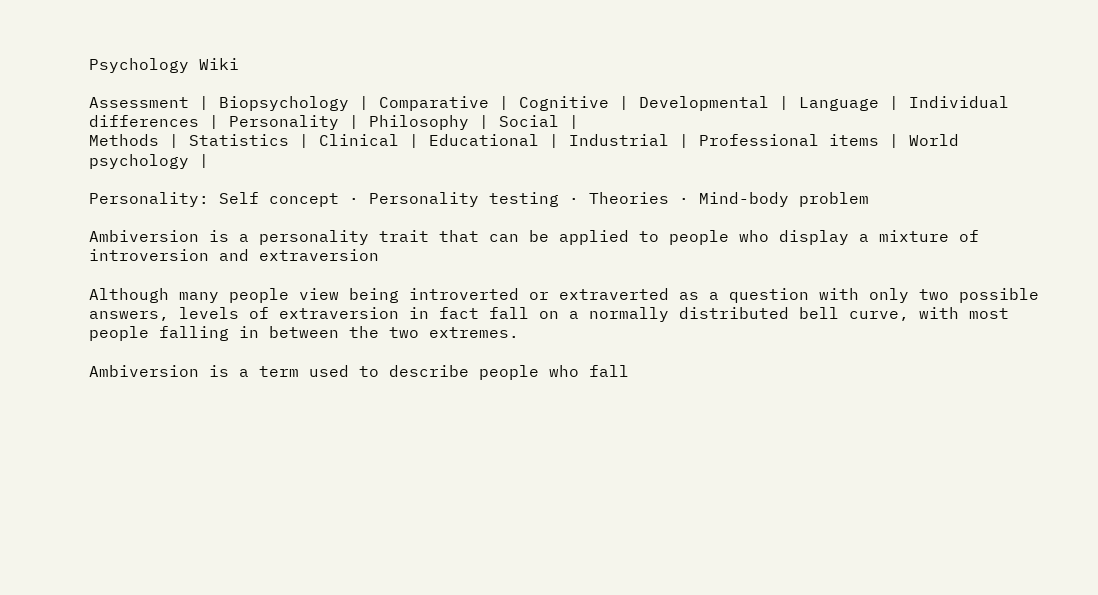Psychology Wiki

Assessment | Biopsychology | Comparative | Cognitive | Developmental | Language | Individual differences | Personality | Philosophy | Social |
Methods | Statistics | Clinical | Educational | Industrial | Professional items | World psychology |

Personality: Self concept · Personality testing · Theories · Mind-body problem

Ambiversion is a personality trait that can be applied to people who display a mixture of introversion and extraversion

Although many people view being introverted or extraverted as a question with only two possible answers, levels of extraversion in fact fall on a normally distributed bell curve, with most people falling in between the two extremes.

Ambiversion is a term used to describe people who fall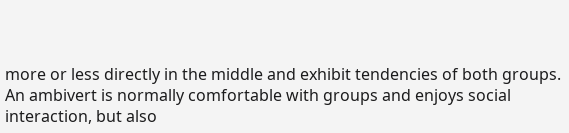more or less directly in the middle and exhibit tendencies of both groups. An ambivert is normally comfortable with groups and enjoys social interaction, but also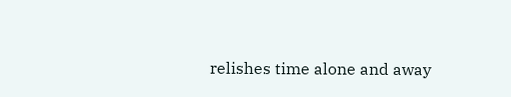relishes time alone and away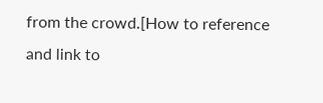from the crowd.[How to reference and link to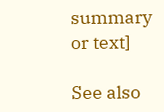summary or text]

See also